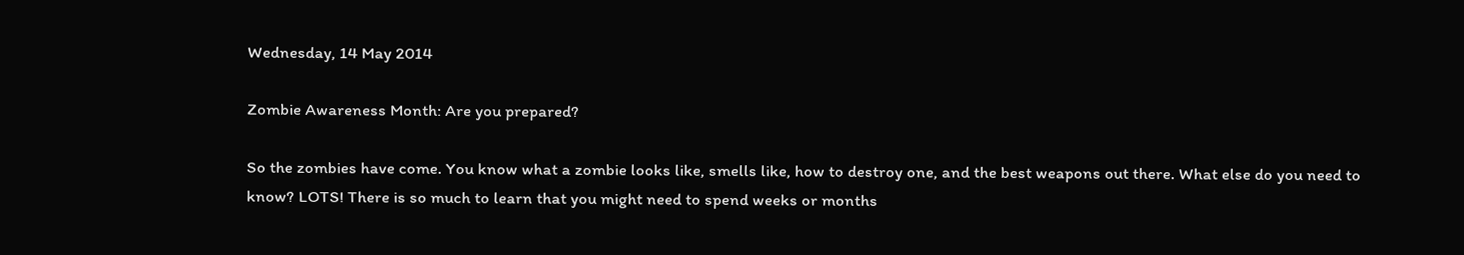Wednesday, 14 May 2014

Zombie Awareness Month: Are you prepared?

So the zombies have come. You know what a zombie looks like, smells like, how to destroy one, and the best weapons out there. What else do you need to know? LOTS! There is so much to learn that you might need to spend weeks or months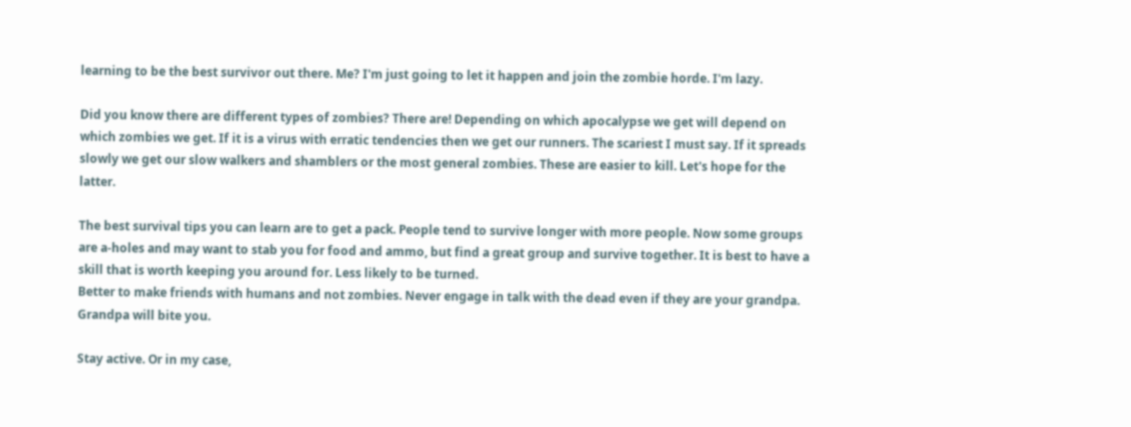learning to be the best survivor out there. Me? I'm just going to let it happen and join the zombie horde. I'm lazy.

Did you know there are different types of zombies? There are! Depending on which apocalypse we get will depend on which zombies we get. If it is a virus with erratic tendencies then we get our runners. The scariest I must say. If it spreads slowly we get our slow walkers and shamblers or the most general zombies. These are easier to kill. Let's hope for the latter.

The best survival tips you can learn are to get a pack. People tend to survive longer with more people. Now some groups are a-holes and may want to stab you for food and ammo, but find a great group and survive together. It is best to have a skill that is worth keeping you around for. Less likely to be turned.
Better to make friends with humans and not zombies. Never engage in talk with the dead even if they are your grandpa. Grandpa will bite you.

Stay active. Or in my case,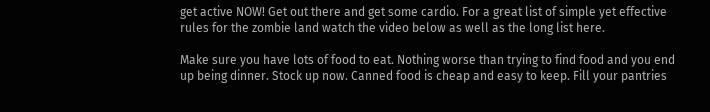get active NOW! Get out there and get some cardio. For a great list of simple yet effective rules for the zombie land watch the video below as well as the long list here.

Make sure you have lots of food to eat. Nothing worse than trying to find food and you end up being dinner. Stock up now. Canned food is cheap and easy to keep. Fill your pantries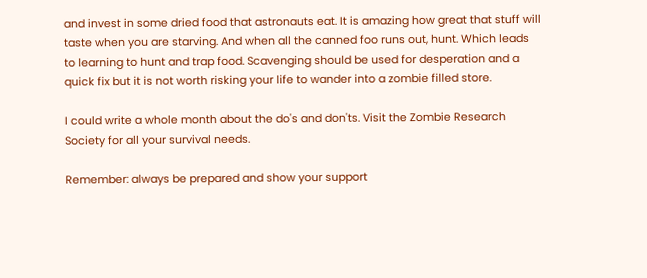and invest in some dried food that astronauts eat. It is amazing how great that stuff will taste when you are starving. And when all the canned foo runs out, hunt. Which leads to learning to hunt and trap food. Scavenging should be used for desperation and a quick fix but it is not worth risking your life to wander into a zombie filled store.

I could write a whole month about the do's and don'ts. Visit the Zombie Research Society for all your survival needs.

Remember: always be prepared and show your support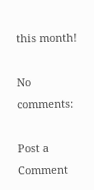this month!

No comments:

Post a Comment